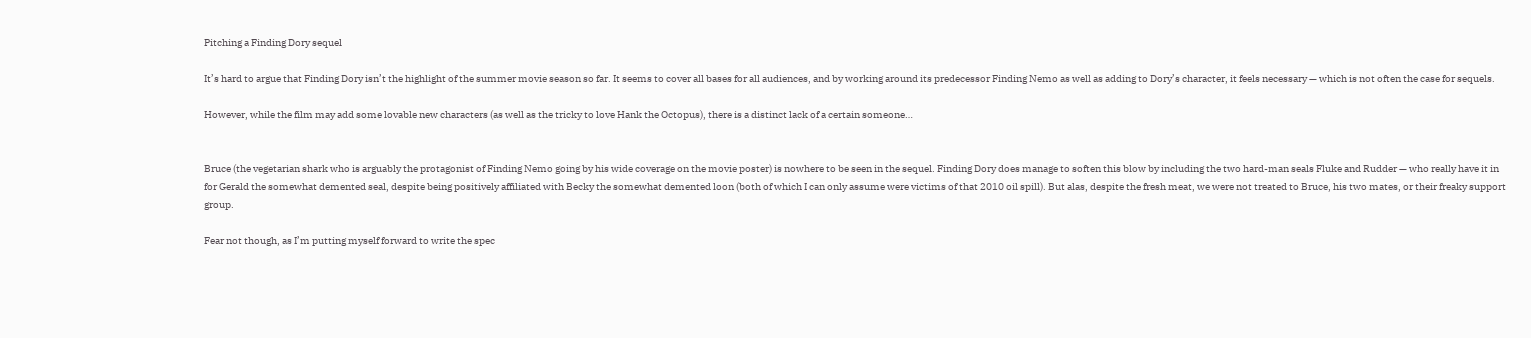Pitching a Finding Dory sequel

It’s hard to argue that Finding Dory isn’t the highlight of the summer movie season so far. It seems to cover all bases for all audiences, and by working around its predecessor Finding Nemo as well as adding to Dory’s character, it feels necessary — which is not often the case for sequels.

However, while the film may add some lovable new characters (as well as the tricky to love Hank the Octopus), there is a distinct lack of a certain someone…


Bruce (the vegetarian shark who is arguably the protagonist of Finding Nemo going by his wide coverage on the movie poster) is nowhere to be seen in the sequel. Finding Dory does manage to soften this blow by including the two hard-man seals Fluke and Rudder — who really have it in for Gerald the somewhat demented seal, despite being positively affiliated with Becky the somewhat demented loon (both of which I can only assume were victims of that 2010 oil spill). But alas, despite the fresh meat, we were not treated to Bruce, his two mates, or their freaky support group.

Fear not though, as I’m putting myself forward to write the spec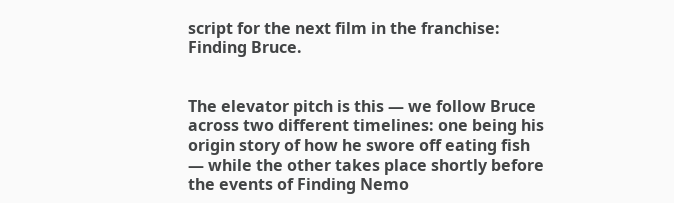script for the next film in the franchise: Finding Bruce.


The elevator pitch is this — we follow Bruce across two different timelines: one being his origin story of how he swore off eating fish — while the other takes place shortly before the events of Finding Nemo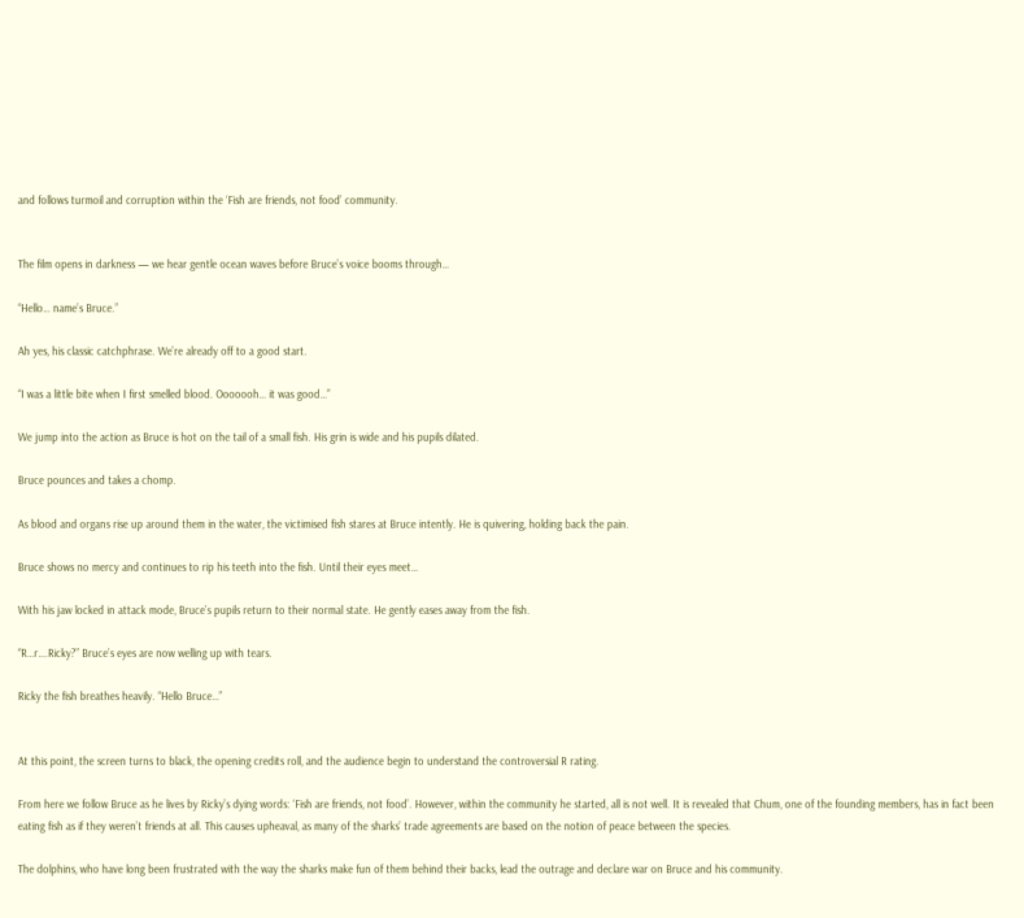and follows turmoil and corruption within the ‘Fish are friends, not food’ community.


The film opens in darkness — we hear gentle ocean waves before Bruce’s voice booms through…

“Hello… name’s Bruce.”

Ah yes, his classic catchphrase. We’re already off to a good start.

“I was a little bite when I first smelled blood. Ooooooh… it was good…”

We jump into the action as Bruce is hot on the tail of a small fish. His grin is wide and his pupils dilated.

Bruce pounces and takes a chomp.

As blood and organs rise up around them in the water, the victimised fish stares at Bruce intently. He is quivering, holding back the pain.

Bruce shows no mercy and continues to rip his teeth into the fish. Until their eyes meet…

With his jaw locked in attack mode, Bruce’s pupils return to their normal state. He gently eases away from the fish.

“R…r….Ricky?” Bruce’s eyes are now welling up with tears.

Ricky the fish breathes heavily. “Hello Bruce…”


At this point, the screen turns to black, the opening credits roll, and the audience begin to understand the controversial R rating.

From here we follow Bruce as he lives by Ricky’s dying words: ‘Fish are friends, not food’. However, within the community he started, all is not well. It is revealed that Chum, one of the founding members, has in fact been eating fish as if they weren’t friends at all. This causes upheaval, as many of the sharks’ trade agreements are based on the notion of peace between the species.

The dolphins, who have long been frustrated with the way the sharks make fun of them behind their backs, lead the outrage and declare war on Bruce and his community.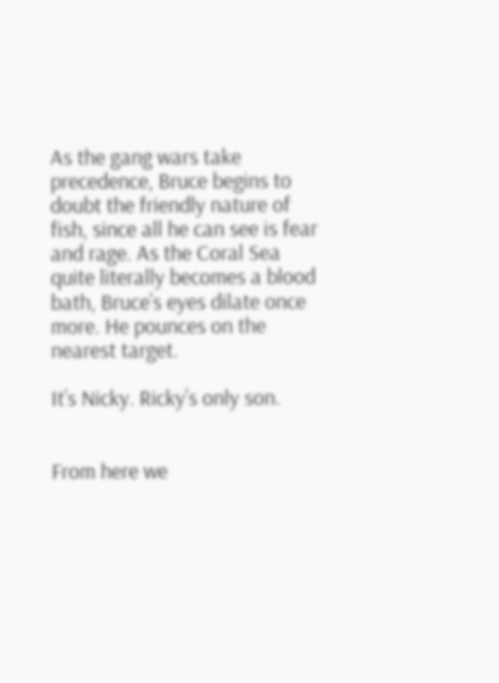As the gang wars take precedence, Bruce begins to doubt the friendly nature of fish, since all he can see is fear and rage. As the Coral Sea quite literally becomes a blood bath, Bruce’s eyes dilate once more. He pounces on the nearest target.

It’s Nicky. Ricky’s only son.


From here we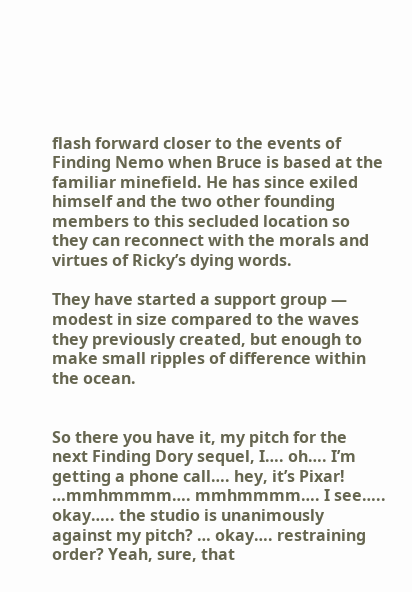flash forward closer to the events of Finding Nemo when Bruce is based at the familiar minefield. He has since exiled himself and the two other founding members to this secluded location so they can reconnect with the morals and virtues of Ricky’s dying words.

They have started a support group — modest in size compared to the waves they previously created, but enough to make small ripples of difference within the ocean.


So there you have it, my pitch for the next Finding Dory sequel, I…. oh…. I’m getting a phone call…. hey, it’s Pixar! …mmhmmmm…. mmhmmmm…. I see….. okay….. the studio is unanimously against my pitch? … okay…. restraining order? Yeah, sure, that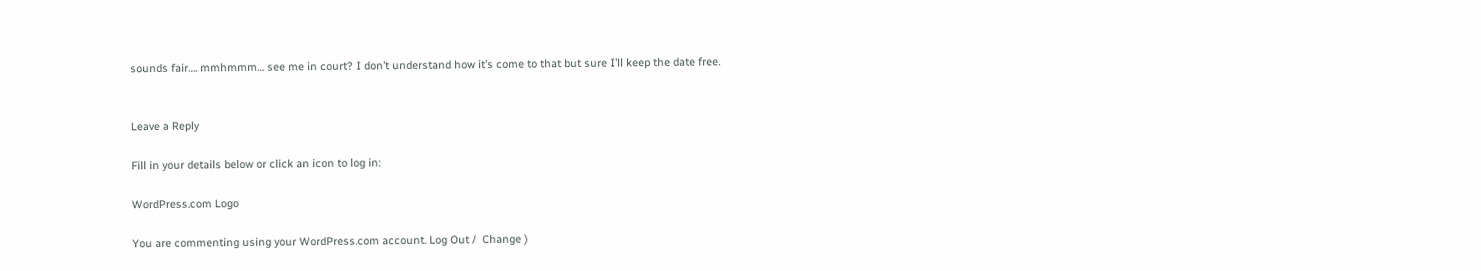sounds fair…. mmhmmm… see me in court? I don’t understand how it’s come to that but sure I’ll keep the date free.


Leave a Reply

Fill in your details below or click an icon to log in:

WordPress.com Logo

You are commenting using your WordPress.com account. Log Out /  Change )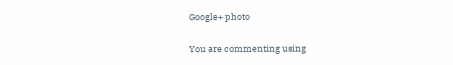Google+ photo

You are commenting using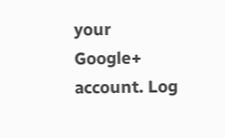your Google+ account. Log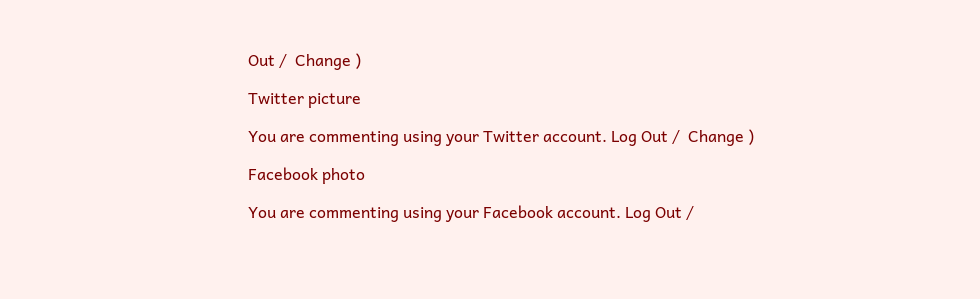Out /  Change )

Twitter picture

You are commenting using your Twitter account. Log Out /  Change )

Facebook photo

You are commenting using your Facebook account. Log Out /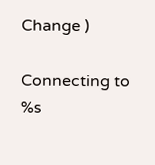Change )

Connecting to %s